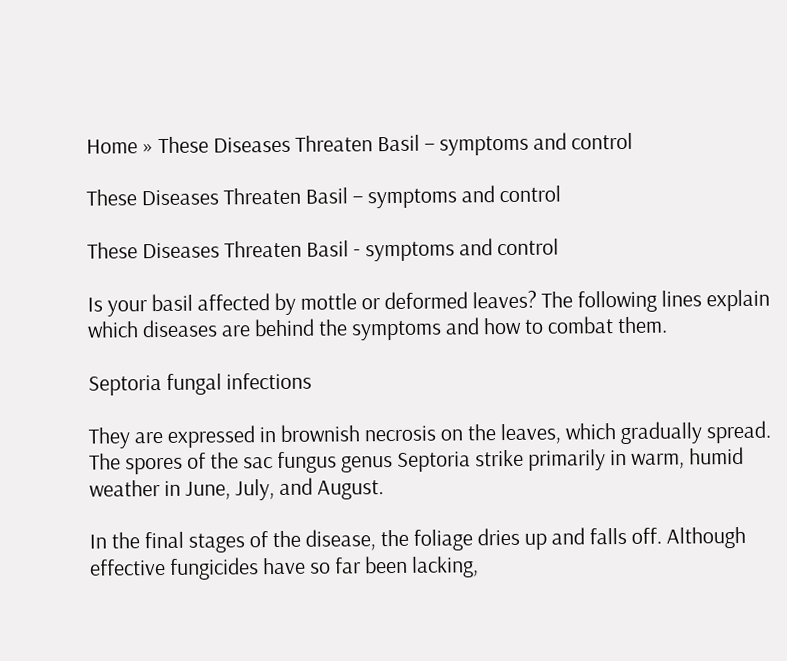Home » These Diseases Threaten Basil – symptoms and control

These Diseases Threaten Basil – symptoms and control

These Diseases Threaten Basil - symptoms and control

Is your basil affected by mottle or deformed leaves? The following lines explain which diseases are behind the symptoms and how to combat them.

Septoria fungal infections

They are expressed in brownish necrosis on the leaves, which gradually spread. The spores of the sac fungus genus Septoria strike primarily in warm, humid weather in June, July, and August.

In the final stages of the disease, the foliage dries up and falls off. Although effective fungicides have so far been lacking,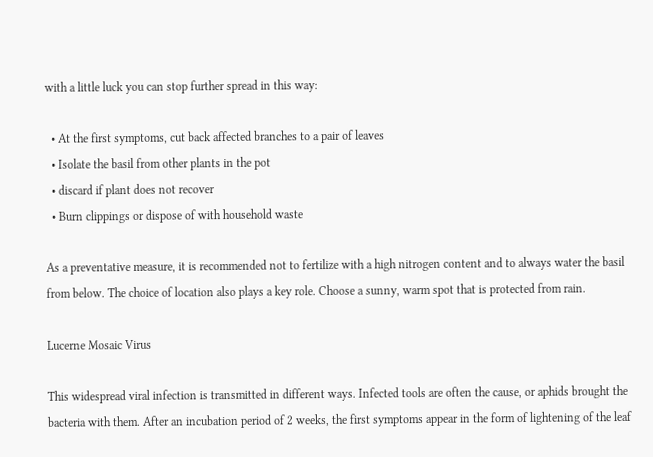with a little luck you can stop further spread in this way:

  • At the first symptoms, cut back affected branches to a pair of leaves
  • Isolate the basil from other plants in the pot
  • discard if plant does not recover
  • Burn clippings or dispose of with household waste

As a preventative measure, it is recommended not to fertilize with a high nitrogen content and to always water the basil from below. The choice of location also plays a key role. Choose a sunny, warm spot that is protected from rain.

Lucerne Mosaic Virus

This widespread viral infection is transmitted in different ways. Infected tools are often the cause, or aphids brought the bacteria with them. After an incubation period of 2 weeks, the first symptoms appear in the form of lightening of the leaf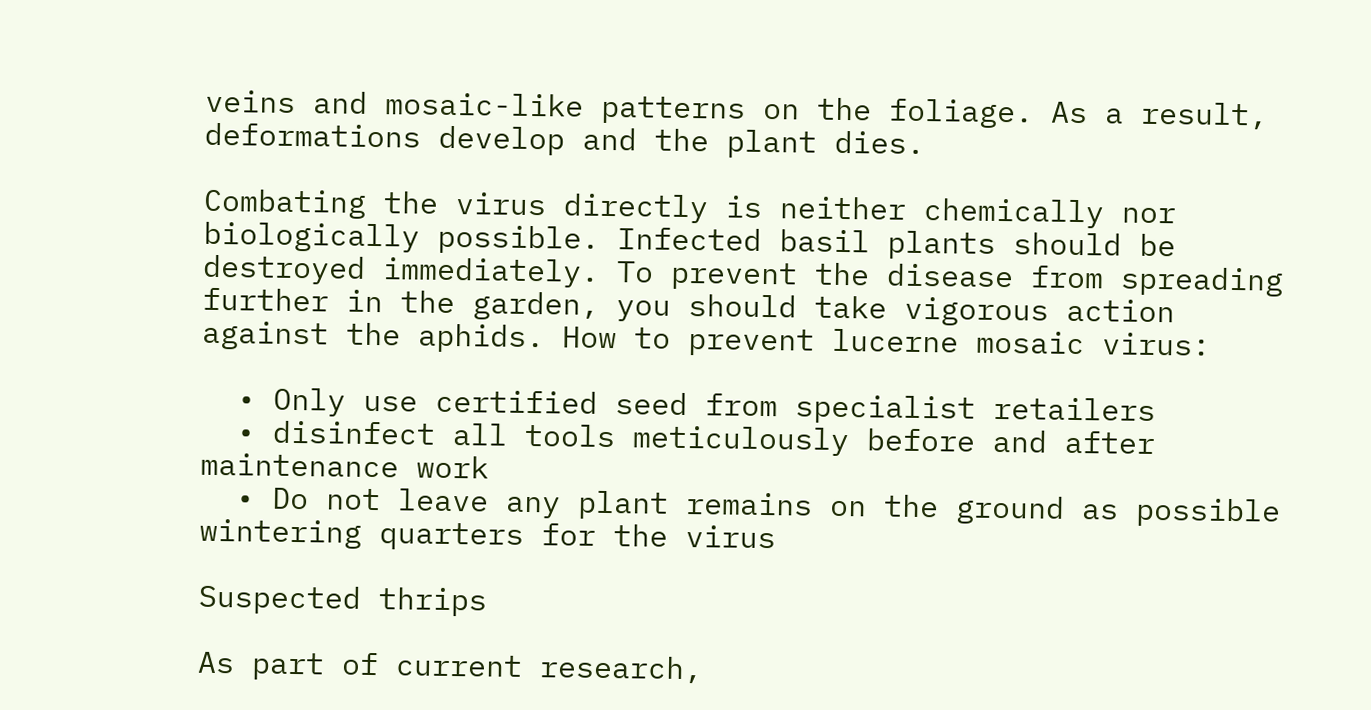veins and mosaic-like patterns on the foliage. As a result, deformations develop and the plant dies.

Combating the virus directly is neither chemically nor biologically possible. Infected basil plants should be destroyed immediately. To prevent the disease from spreading further in the garden, you should take vigorous action against the aphids. How to prevent lucerne mosaic virus:

  • Only use certified seed from specialist retailers
  • disinfect all tools meticulously before and after maintenance work
  • Do not leave any plant remains on the ground as possible wintering quarters for the virus

Suspected thrips

As part of current research,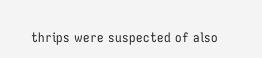thrips were suspected of also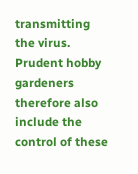transmitting the virus. Prudent hobby gardeners therefore also include the control of these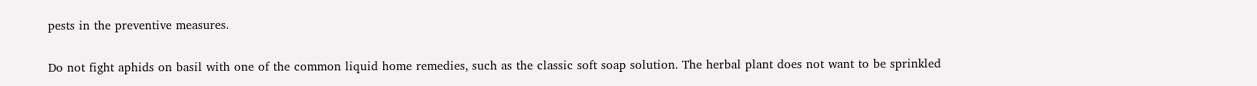pests in the preventive measures.


Do not fight aphids on basil with one of the common liquid home remedies, such as the classic soft soap solution. The herbal plant does not want to be sprinkled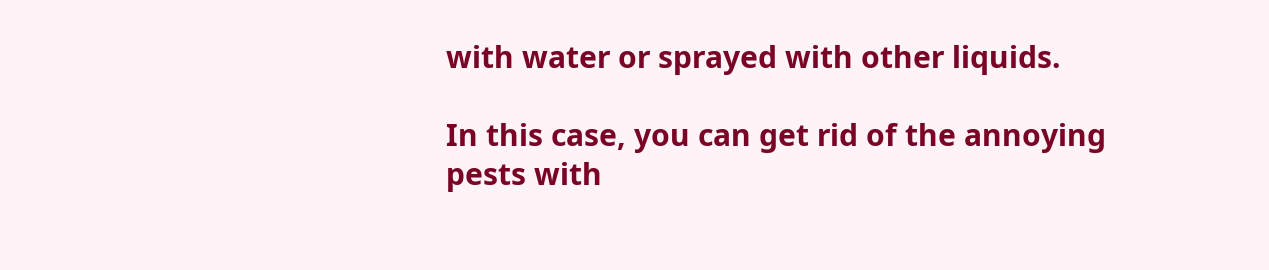with water or sprayed with other liquids.

In this case, you can get rid of the annoying pests with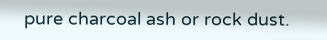pure charcoal ash or rock dust.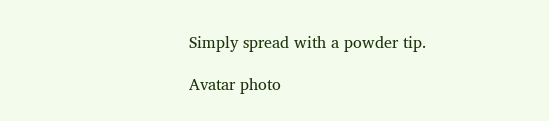Simply spread with a powder tip.

Avatar photo